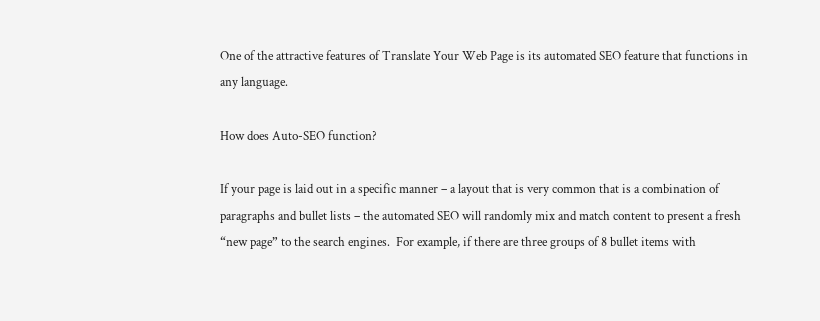One of the attractive features of Translate Your Web Page is its automated SEO feature that functions in any language.

How does Auto-SEO function?

If your page is laid out in a specific manner – a layout that is very common that is a combination of paragraphs and bullet lists – the automated SEO will randomly mix and match content to present a fresh “new page” to the search engines.  For example, if there are three groups of 8 bullet items with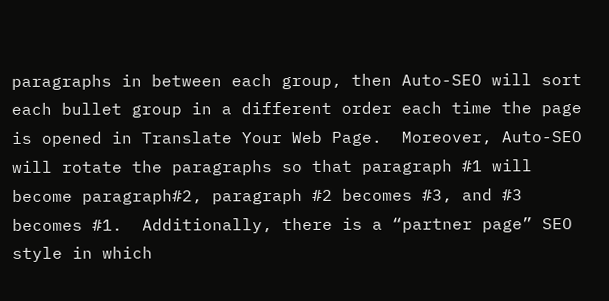paragraphs in between each group, then Auto-SEO will sort each bullet group in a different order each time the page is opened in Translate Your Web Page.  Moreover, Auto-SEO will rotate the paragraphs so that paragraph #1 will become paragraph#2, paragraph #2 becomes #3, and #3 becomes #1.  Additionally, there is a “partner page” SEO style in which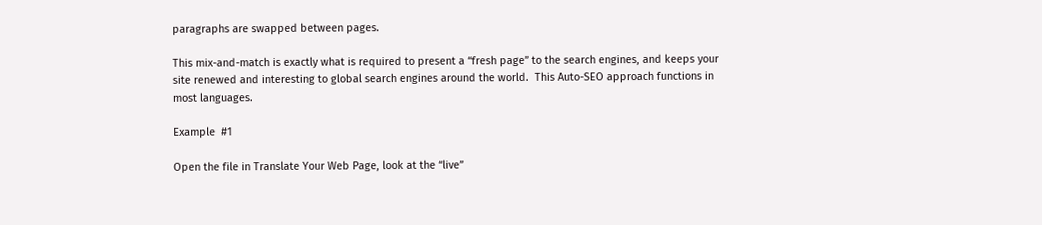paragraphs are swapped between pages.

This mix-and-match is exactly what is required to present a “fresh page” to the search engines, and keeps your site renewed and interesting to global search engines around the world.  This Auto-SEO approach functions in most languages.

Example  #1

Open the file in Translate Your Web Page, look at the “live”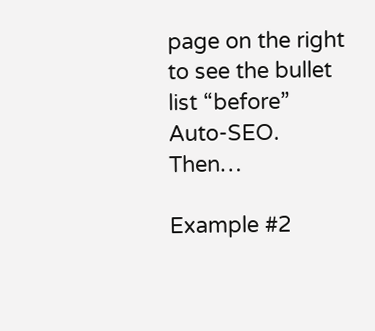page on the right to see the bullet list “before” Auto-SEO. Then…

Example #2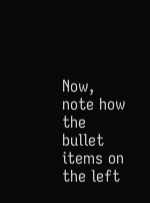Now, note how the bullet items on the left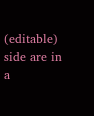(editable) side are in a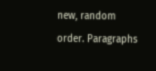new, random order. Paragraphs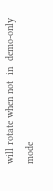will rotate when not  in  demo-only mode